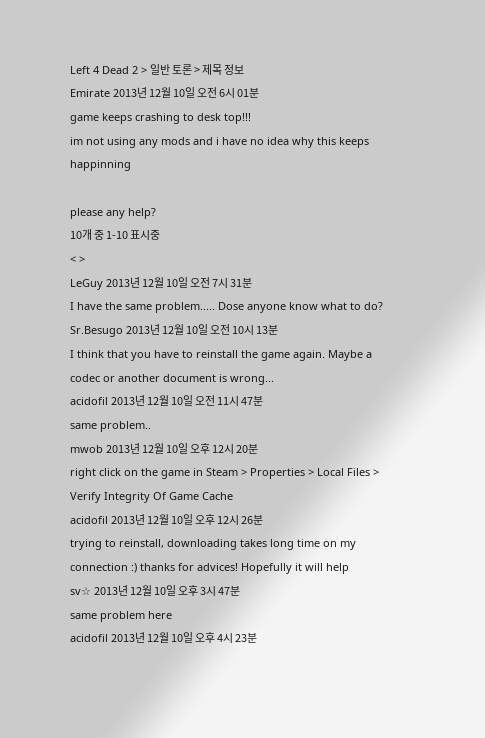Left 4 Dead 2 > 일반 토론 > 제목 정보
Emirate 2013년 12월 10일 오전 6시 01분
game keeps crashing to desk top!!!
im not using any mods and i have no idea why this keeps happinning

please any help?
10개 중 1-10 표시중
< >
LeGuy 2013년 12월 10일 오전 7시 31분
I have the same problem..... Dose anyone know what to do?
Sr.Besugo 2013년 12월 10일 오전 10시 13분
I think that you have to reinstall the game again. Maybe a codec or another document is wrong...
acidofil 2013년 12월 10일 오전 11시 47분
same problem..
mwob 2013년 12월 10일 오후 12시 20분
right click on the game in Steam > Properties > Local Files > Verify Integrity Of Game Cache
acidofil 2013년 12월 10일 오후 12시 26분
trying to reinstall, downloading takes long time on my connection :) thanks for advices! Hopefully it will help
sv☆ 2013년 12월 10일 오후 3시 47분
same problem here
acidofil 2013년 12월 10일 오후 4시 23분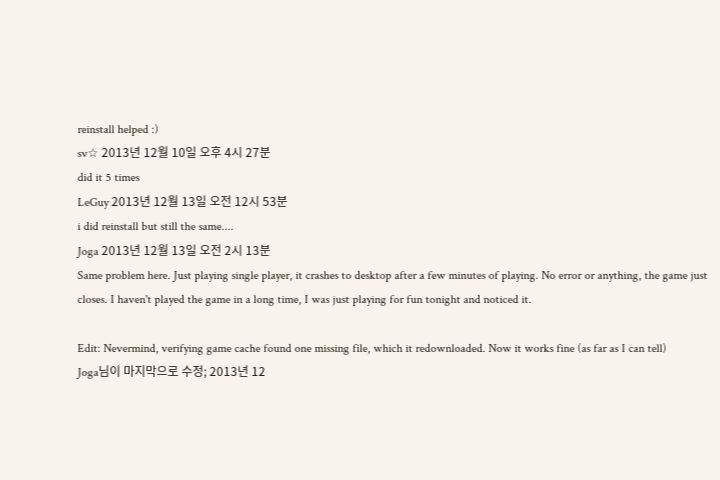reinstall helped :)
sv☆ 2013년 12월 10일 오후 4시 27분
did it 5 times
LeGuy 2013년 12월 13일 오전 12시 53분
i did reinstall but still the same....
Joga 2013년 12월 13일 오전 2시 13분
Same problem here. Just playing single player, it crashes to desktop after a few minutes of playing. No error or anything, the game just closes. I haven't played the game in a long time, I was just playing for fun tonight and noticed it.

Edit: Nevermind, verifying game cache found one missing file, which it redownloaded. Now it works fine (as far as I can tell)
Joga님이 마지막으로 수정; 2013년 12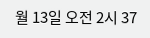월 13일 오전 2시 37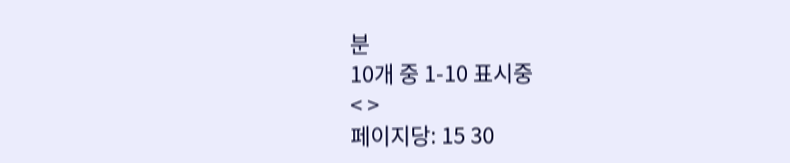분
10개 중 1-10 표시중
< >
페이지당: 15 30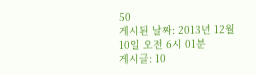50
게시된 날짜: 2013년 12월 10일 오전 6시 01분
게시글: 10